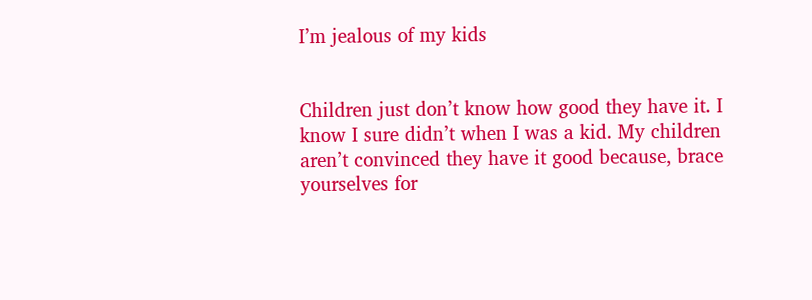I’m jealous of my kids


Children just don’t know how good they have it. I know I sure didn’t when I was a kid. My children aren’t convinced they have it good because, brace yourselves for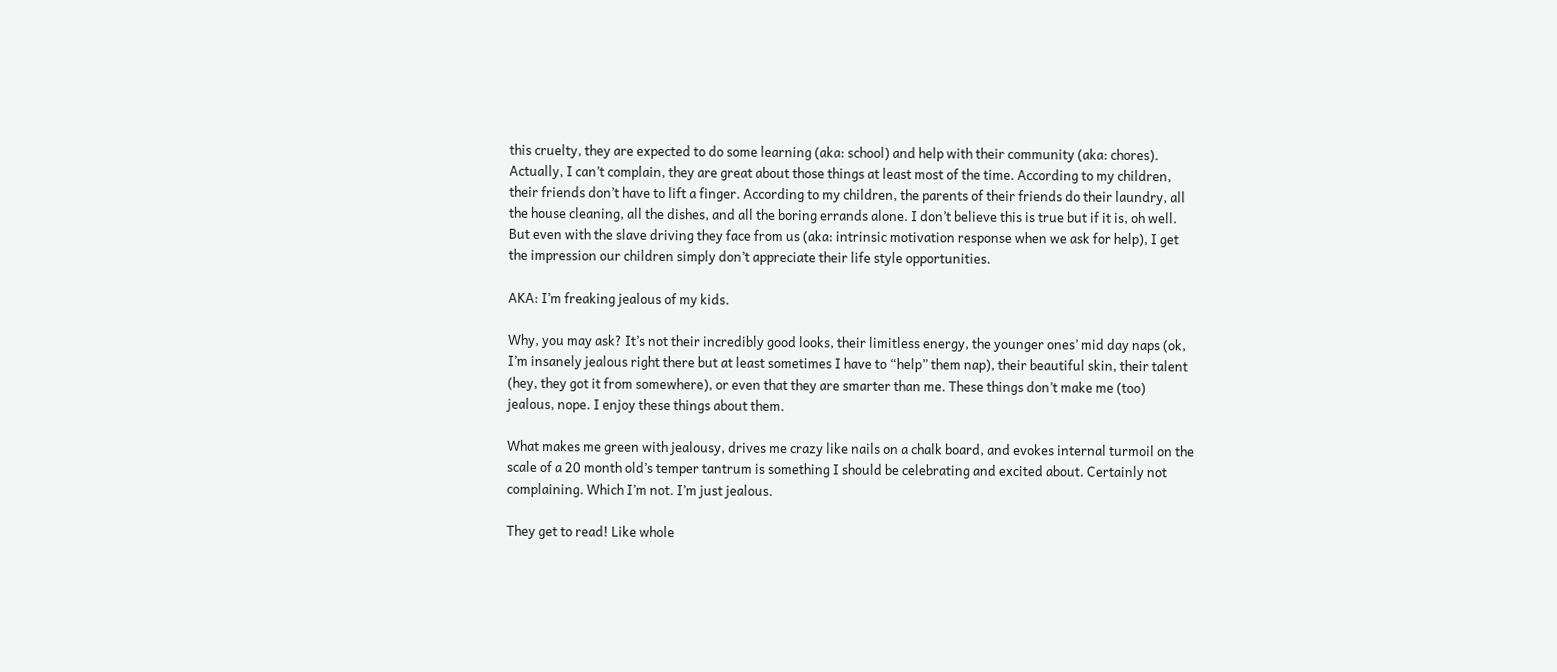this cruelty, they are expected to do some learning (aka: school) and help with their community (aka: chores). Actually, I can’t complain, they are great about those things at least most of the time. According to my children, their friends don’t have to lift a finger. According to my children, the parents of their friends do their laundry, all the house cleaning, all the dishes, and all the boring errands alone. I don’t believe this is true but if it is, oh well. But even with the slave driving they face from us (aka: intrinsic motivation response when we ask for help), I get the impression our children simply don’t appreciate their life style opportunities.

AKA: I’m freaking jealous of my kids.

Why, you may ask? It’s not their incredibly good looks, their limitless energy, the younger ones’ mid day naps (ok, I’m insanely jealous right there but at least sometimes I have to “help” them nap), their beautiful skin, their talent (hey, they got it from somewhere), or even that they are smarter than me. These things don’t make me (too) jealous, nope. I enjoy these things about them.

What makes me green with jealousy, drives me crazy like nails on a chalk board, and evokes internal turmoil on the scale of a 20 month old’s temper tantrum is something I should be celebrating and excited about. Certainly not complaining. Which I’m not. I’m just jealous.

They get to read! Like whole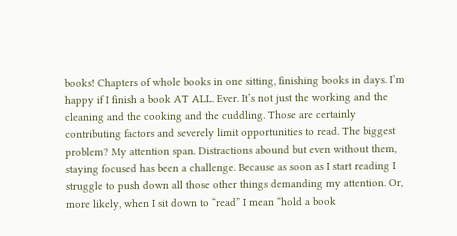books! Chapters of whole books in one sitting, finishing books in days. I’m happy if I finish a book AT ALL. Ever. It’s not just the working and the cleaning and the cooking and the cuddling. Those are certainly contributing factors and severely limit opportunities to read. The biggest problem? My attention span. Distractions abound but even without them, staying focused has been a challenge. Because as soon as I start reading I struggle to push down all those other things demanding my attention. Or, more likely, when I sit down to “read” I mean “hold a book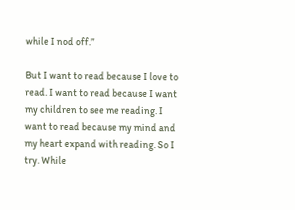while I nod off.”

But I want to read because I love to read. I want to read because I want my children to see me reading. I want to read because my mind and my heart expand with reading. So I try. While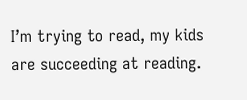I’m trying to read, my kids are succeeding at reading.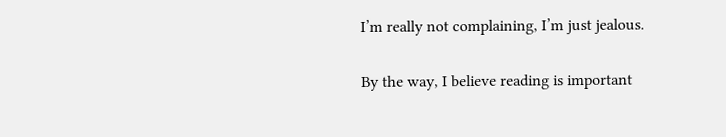I’m really not complaining, I’m just jealous.

By the way, I believe reading is important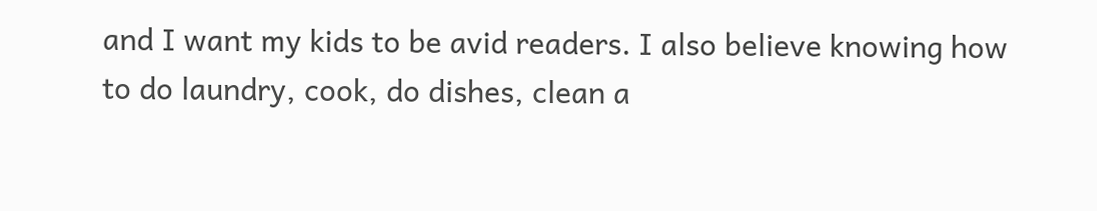and I want my kids to be avid readers. I also believe knowing how to do laundry, cook, do dishes, clean a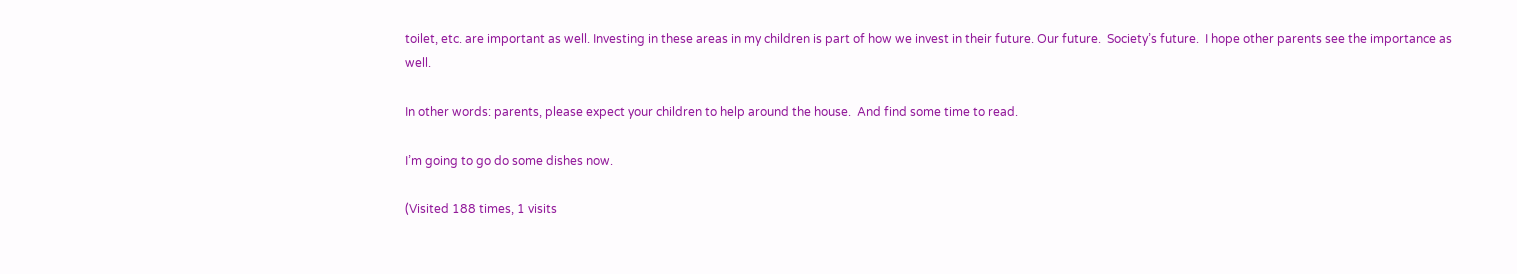toilet, etc. are important as well. Investing in these areas in my children is part of how we invest in their future. Our future.  Society’s future.  I hope other parents see the importance as well.

In other words: parents, please expect your children to help around the house.  And find some time to read.

I’m going to go do some dishes now.

(Visited 188 times, 1 visits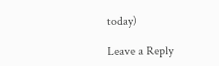today)

Leave a Reply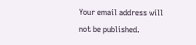Your email address will not be published.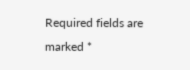Required fields are marked *